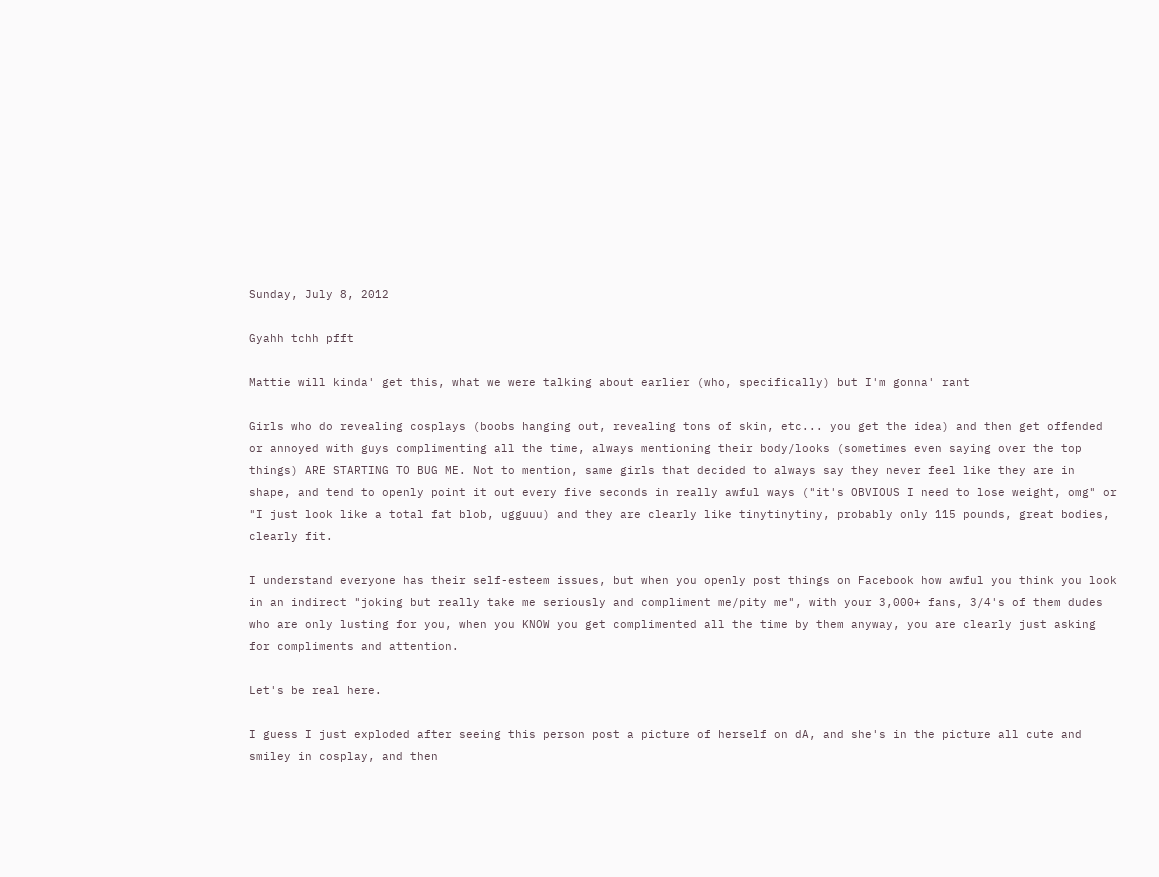Sunday, July 8, 2012

Gyahh tchh pfft

Mattie will kinda' get this, what we were talking about earlier (who, specifically) but I'm gonna' rant

Girls who do revealing cosplays (boobs hanging out, revealing tons of skin, etc... you get the idea) and then get offended or annoyed with guys complimenting all the time, always mentioning their body/looks (sometimes even saying over the top things) ARE STARTING TO BUG ME. Not to mention, same girls that decided to always say they never feel like they are in shape, and tend to openly point it out every five seconds in really awful ways ("it's OBVIOUS I need to lose weight, omg" or "I just look like a total fat blob, ugguuu) and they are clearly like tinytinytiny, probably only 115 pounds, great bodies, clearly fit.

I understand everyone has their self-esteem issues, but when you openly post things on Facebook how awful you think you look in an indirect "joking but really take me seriously and compliment me/pity me", with your 3,000+ fans, 3/4's of them dudes who are only lusting for you, when you KNOW you get complimented all the time by them anyway, you are clearly just asking for compliments and attention.

Let's be real here.

I guess I just exploded after seeing this person post a picture of herself on dA, and she's in the picture all cute and smiley in cosplay, and then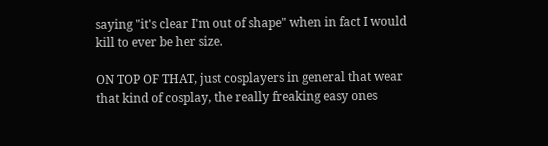saying "it's clear I'm out of shape" when in fact I would kill to ever be her size.

ON TOP OF THAT, just cosplayers in general that wear that kind of cosplay, the really freaking easy ones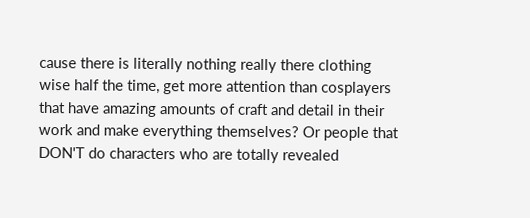cause there is literally nothing really there clothing wise half the time, get more attention than cosplayers that have amazing amounts of craft and detail in their work and make everything themselves? Or people that DON'T do characters who are totally revealed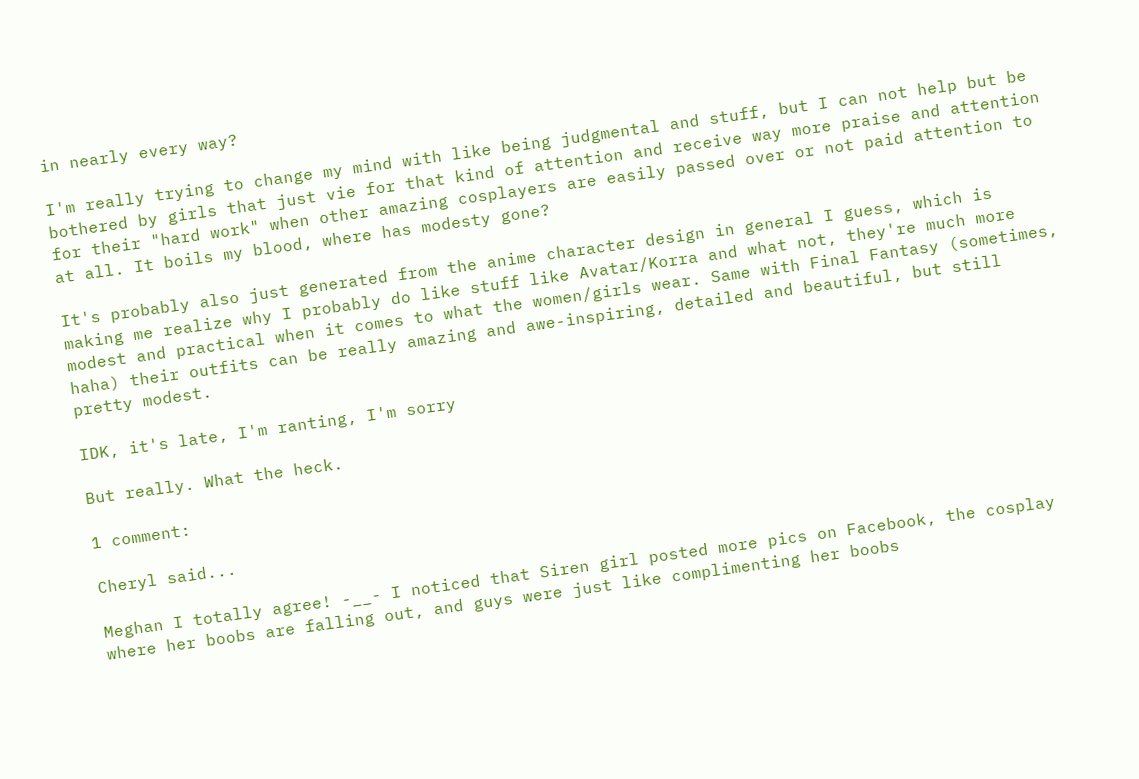in nearly every way?

I'm really trying to change my mind with like being judgmental and stuff, but I can not help but be bothered by girls that just vie for that kind of attention and receive way more praise and attention for their "hard work" when other amazing cosplayers are easily passed over or not paid attention to at all. It boils my blood, where has modesty gone?

It's probably also just generated from the anime character design in general I guess, which is making me realize why I probably do like stuff like Avatar/Korra and what not, they're much more modest and practical when it comes to what the women/girls wear. Same with Final Fantasy (sometimes, haha) their outfits can be really amazing and awe-inspiring, detailed and beautiful, but still pretty modest.

IDK, it's late, I'm ranting, I'm sorry

But really. What the heck.

1 comment:

Cheryl said...

Meghan I totally agree! -__- I noticed that Siren girl posted more pics on Facebook, the cosplay where her boobs are falling out, and guys were just like complimenting her boobs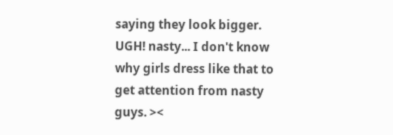saying they look bigger. UGH! nasty... I don't know why girls dress like that to get attention from nasty guys. ><